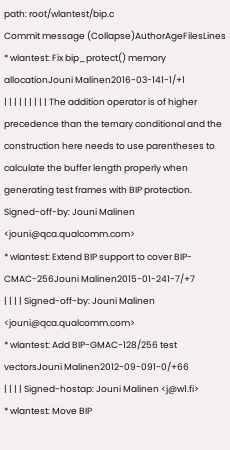path: root/wlantest/bip.c
Commit message (Collapse)AuthorAgeFilesLines
* wlantest: Fix bip_protect() memory allocationJouni Malinen2016-03-141-1/+1
| | | | | | | | | The addition operator is of higher precedence than the ternary conditional and the construction here needs to use parentheses to calculate the buffer length properly when generating test frames with BIP protection. Signed-off-by: Jouni Malinen <jouni@qca.qualcomm.com>
* wlantest: Extend BIP support to cover BIP-CMAC-256Jouni Malinen2015-01-241-7/+7
| | | | Signed-off-by: Jouni Malinen <jouni@qca.qualcomm.com>
* wlantest: Add BIP-GMAC-128/256 test vectorsJouni Malinen2012-09-091-0/+66
| | | | Signed-hostap: Jouni Malinen <j@w1.fi>
* wlantest: Move BIP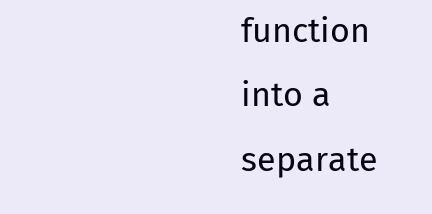function into a separate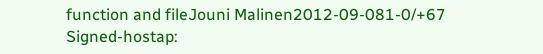function and fileJouni Malinen2012-09-081-0/+67
Signed-hostap: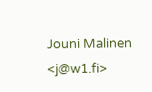Jouni Malinen <j@w1.fi>